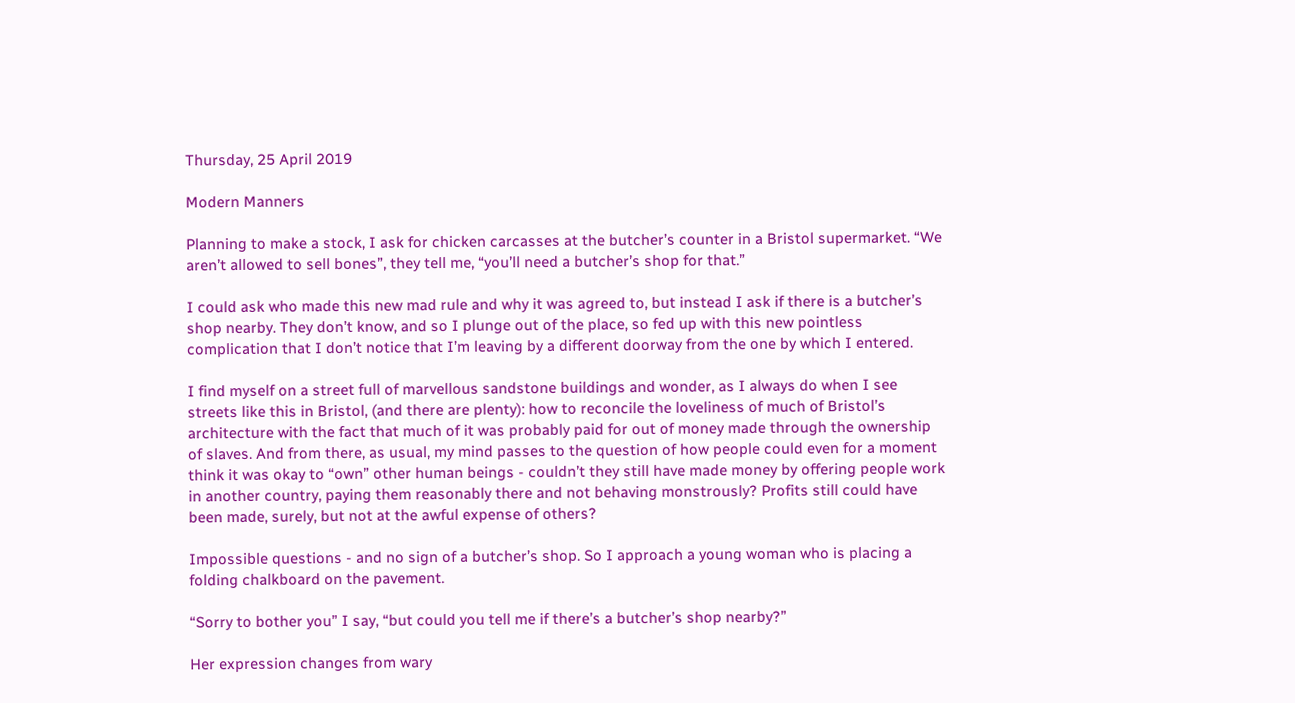Thursday, 25 April 2019

Modern Manners

Planning to make a stock, I ask for chicken carcasses at the butcher’s counter in a Bristol supermarket. “We aren’t allowed to sell bones”, they tell me, “you’ll need a butcher’s shop for that.”

I could ask who made this new mad rule and why it was agreed to, but instead I ask if there is a butcher’s shop nearby. They don’t know, and so I plunge out of the place, so fed up with this new pointless complication that I don’t notice that I’m leaving by a different doorway from the one by which I entered.

I find myself on a street full of marvellous sandstone buildings and wonder, as I always do when I see streets like this in Bristol, (and there are plenty): how to reconcile the loveliness of much of Bristol’s architecture with the fact that much of it was probably paid for out of money made through the ownership of slaves. And from there, as usual, my mind passes to the question of how people could even for a moment think it was okay to “own” other human beings - couldn’t they still have made money by offering people work in another country, paying them reasonably there and not behaving monstrously? Profits still could have been made, surely, but not at the awful expense of others?

Impossible questions - and no sign of a butcher’s shop. So I approach a young woman who is placing a folding chalkboard on the pavement.

“Sorry to bother you” I say, “but could you tell me if there’s a butcher’s shop nearby?”

Her expression changes from wary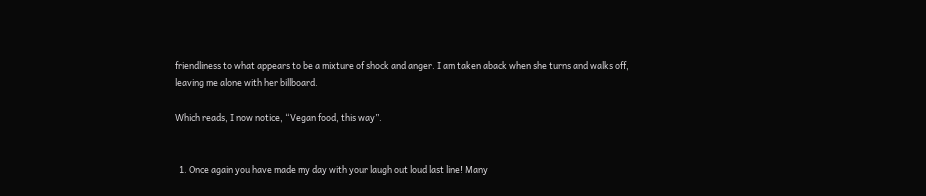friendliness to what appears to be a mixture of shock and anger. I am taken aback when she turns and walks off, leaving me alone with her billboard.

Which reads, I now notice, “Vegan food, this way”.


  1. Once again you have made my day with your laugh out loud last line! Many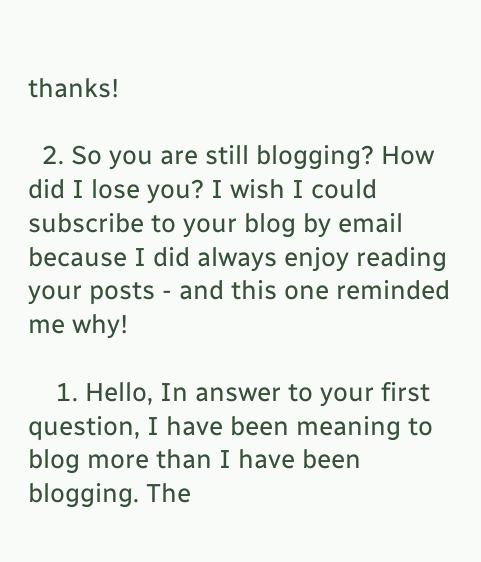thanks!

  2. So you are still blogging? How did I lose you? I wish I could subscribe to your blog by email because I did always enjoy reading your posts - and this one reminded me why!

    1. Hello, In answer to your first question, I have been meaning to blog more than I have been blogging. The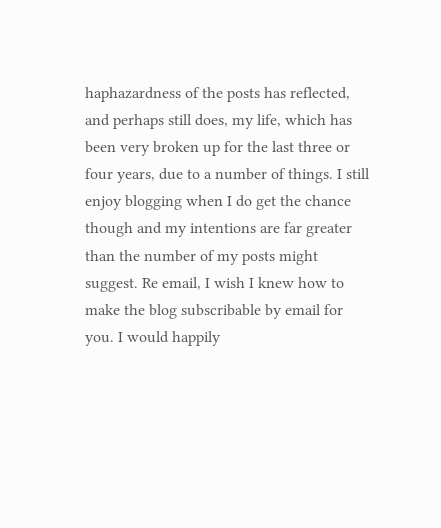haphazardness of the posts has reflected, and perhaps still does, my life, which has been very broken up for the last three or four years, due to a number of things. I still enjoy blogging when I do get the chance though and my intentions are far greater than the number of my posts might suggest. Re email, I wish I knew how to make the blog subscribable by email for you. I would happily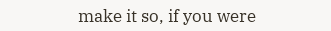make it so, if you were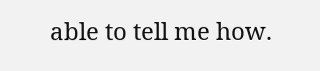able to tell me how.